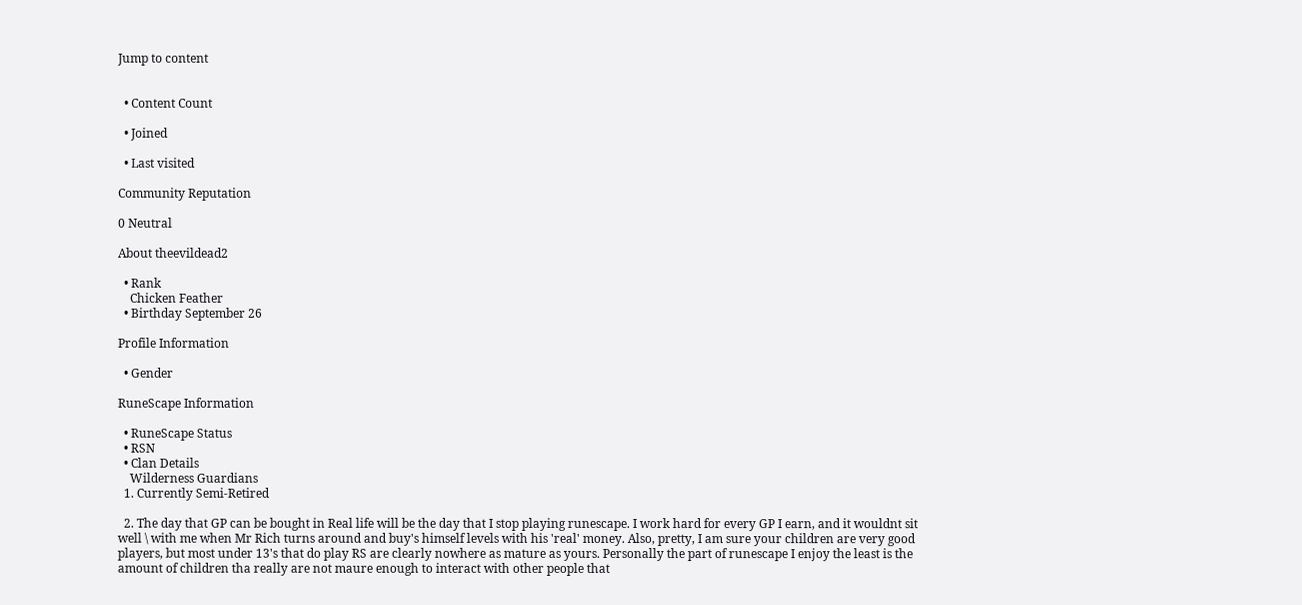Jump to content


  • Content Count

  • Joined

  • Last visited

Community Reputation

0 Neutral

About theevildead2

  • Rank
    Chicken Feather
  • Birthday September 26

Profile Information

  • Gender

RuneScape Information

  • RuneScape Status
  • RSN
  • Clan Details
    Wilderness Guardians
  1. Currently Semi-Retired

  2. The day that GP can be bought in Real life will be the day that I stop playing runescape. I work hard for every GP I earn, and it wouldnt sit well \ with me when Mr Rich turns around and buy's himself levels with his 'real' money. Also, pretty, I am sure your children are very good players, but most under 13's that do play RS are clearly nowhere as mature as yours. Personally the part of runescape I enjoy the least is the amount of children tha really are not maure enough to interact with other people that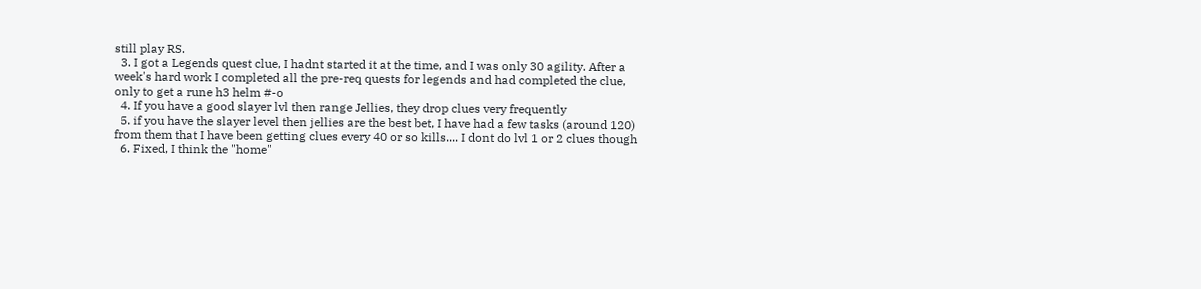still play RS.
  3. I got a Legends quest clue, I hadnt started it at the time, and I was only 30 agility. After a week's hard work I completed all the pre-req quests for legends and had completed the clue, only to get a rune h3 helm #-o
  4. If you have a good slayer lvl then range Jellies, they drop clues very frequently
  5. if you have the slayer level then jellies are the best bet, I have had a few tasks (around 120) from them that I have been getting clues every 40 or so kills.... I dont do lvl 1 or 2 clues though
  6. Fixed, I think the "home"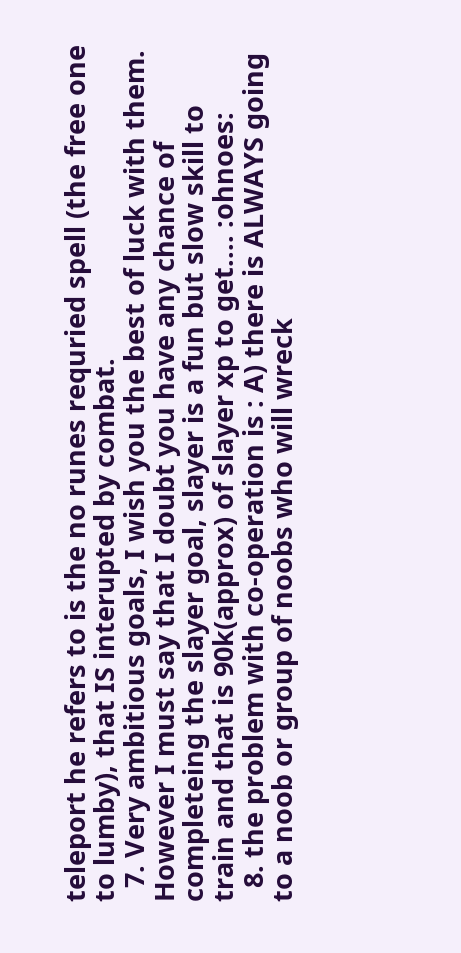teleport he refers to is the no runes requried spell (the free one to lumby), that IS interupted by combat.
  7. Very ambitious goals, I wish you the best of luck with them. However I must say that I doubt you have any chance of completeing the slayer goal, slayer is a fun but slow skill to train and that is 90k(approx) of slayer xp to get.... :ohnoes:
  8. the problem with co-operation is : A) there is ALWAYS going to a noob or group of noobs who will wreck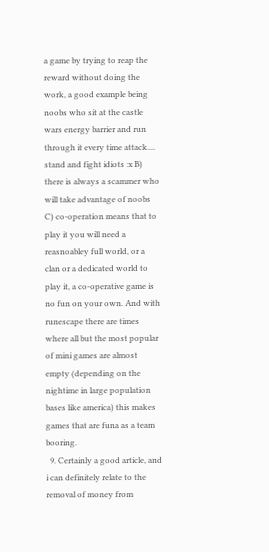a game by trying to reap the reward without doing the work, a good example being noobs who sit at the castle wars energy barrier and run through it every time attack.... stand and fight idiots :x B) there is always a scammer who will take advantage of noobs C) co-operation means that to play it you will need a reasnoabley full world, or a clan or a dedicated world to play it, a co-operative game is no fun on your own. And with runescape there are times where all but the most popular of mini games are almost empty (depending on the nightime in large population bases like america) this makes games that are funa as a team booring.
  9. Certainly a good article, and i can definitely relate to the removal of money from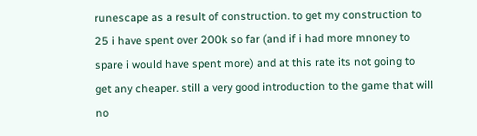runescape as a result of construction. to get my construction to 25 i have spent over 200k so far (and if i had more mnoney to spare i would have spent more) and at this rate its not going to get any cheaper. still a very good introduction to the game that will no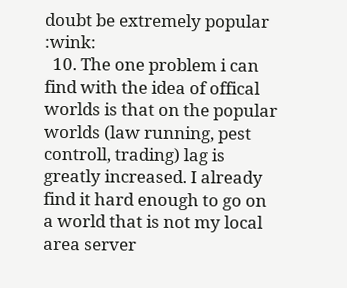doubt be extremely popular :wink:
  10. The one problem i can find with the idea of offical worlds is that on the popular worlds (law running, pest controll, trading) lag is greatly increased. I already find it hard enough to go on a world that is not my local area server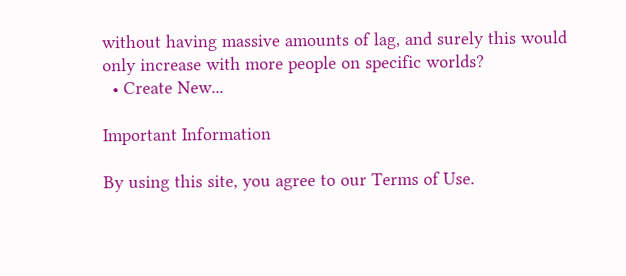without having massive amounts of lag, and surely this would only increase with more people on specific worlds?
  • Create New...

Important Information

By using this site, you agree to our Terms of Use.